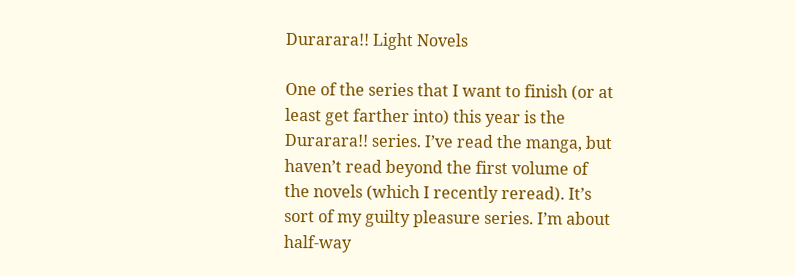Durarara!! Light Novels

One of the series that I want to finish (or at least get farther into) this year is the Durarara!! series. I’ve read the manga, but haven’t read beyond the first volume of the novels (which I recently reread). It’s sort of my guilty pleasure series. I’m about half-way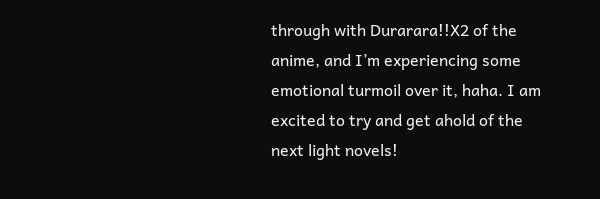through with Durarara!!X2 of the anime, and I’m experiencing some emotional turmoil over it, haha. I am excited to try and get ahold of the next light novels!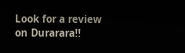Look for a review on Durarara!!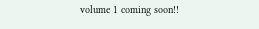volume 1 coming soon!!